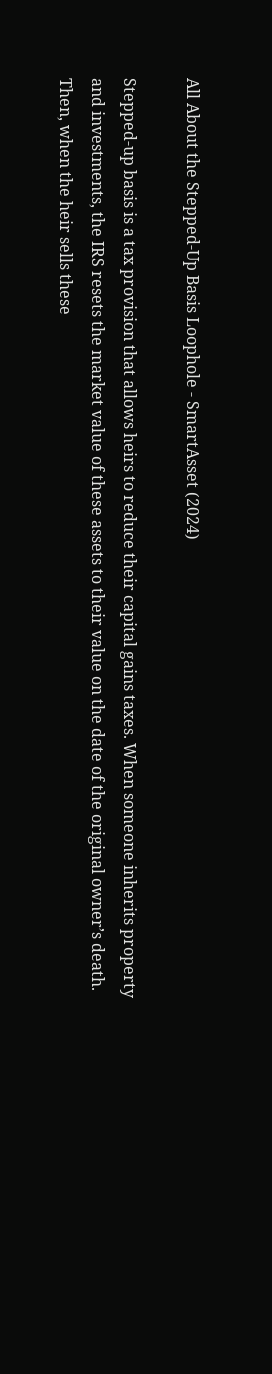All About the Stepped-Up Basis Loophole - SmartAsset (2024)

Stepped-up basis is a tax provision that allows heirs to reduce their capital gains taxes. When someone inherits property and investments, the IRS resets the market value of these assets to their value on the date of the original owner’s death. Then, when the heir sells these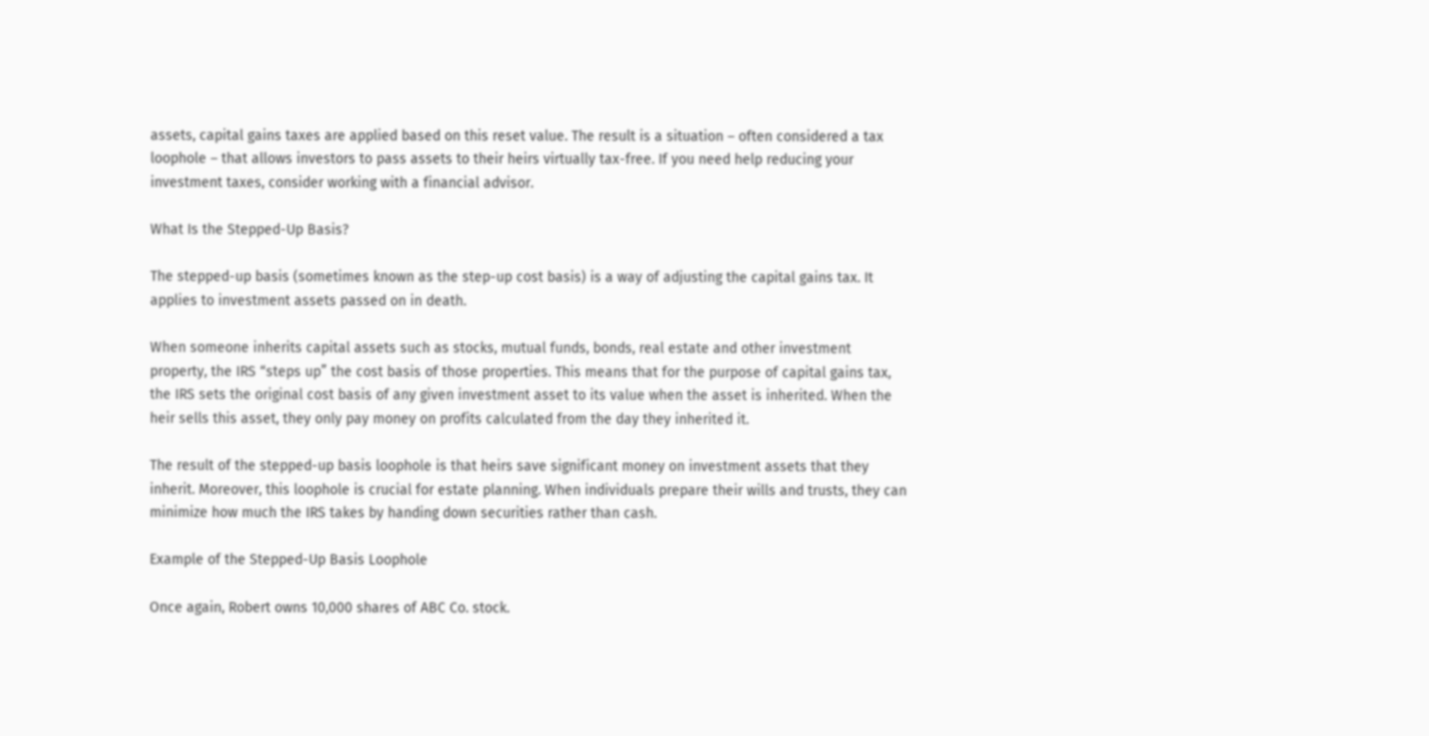assets, capital gains taxes are applied based on this reset value. The result is a situation – often considered a tax loophole – that allows investors to pass assets to their heirs virtually tax-free. If you need help reducing your investment taxes, consider working with a financial advisor.

What Is the Stepped-Up Basis?

The stepped-up basis (sometimes known as the step-up cost basis) is a way of adjusting the capital gains tax. It applies to investment assets passed on in death.

When someone inherits capital assets such as stocks, mutual funds, bonds, real estate and other investment property, the IRS “steps up” the cost basis of those properties. This means that for the purpose of capital gains tax, the IRS sets the original cost basis of any given investment asset to its value when the asset is inherited. When the heir sells this asset, they only pay money on profits calculated from the day they inherited it.

The result of the stepped-up basis loophole is that heirs save significant money on investment assets that they inherit. Moreover, this loophole is crucial for estate planning. When individuals prepare their wills and trusts, they can minimize how much the IRS takes by handing down securities rather than cash.

Example of the Stepped-Up Basis Loophole

Once again, Robert owns 10,000 shares of ABC Co. stock.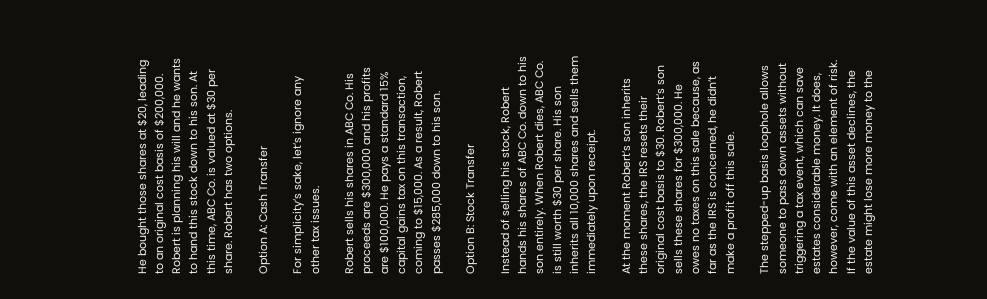He bought those shares at $20, leading to an original cost basis of $200,000. Robert is planning his will and he wants to hand this stock down to his son. At this time, ABC Co. is valued at $30 per share. Robert has two options.

Option A: Cash Transfer

For simplicity’s sake, let’s ignore any other tax issues.

Robert sells his shares in ABC Co. His proceeds are $300,000 and his profits are $100,000. He pays a standard 15% capital gains tax on this transaction, coming to $15,000. As a result, Robert passes $285,000 down to his son.

Option B: Stock Transfer

Instead of selling his stock, Robert hands his shares of ABC Co. down to his son entirely. When Robert dies, ABC Co. is still worth $30 per share. His son inherits all 10,000 shares and sells them immediately upon receipt.

At the moment Robert’s son inherits these shares, the IRS resets their original cost basis to $30. Robert’s son sells these shares for $300,000. He owes no taxes on this sale because, as far as the IRS is concerned, he didn’t make a profit off this sale.

The stepped-up basis loophole allows someone to pass down assets without triggering a tax event, which can save estates considerable money. It does, however, come with an element of risk. If the value of this asset declines, the estate might lose more money to the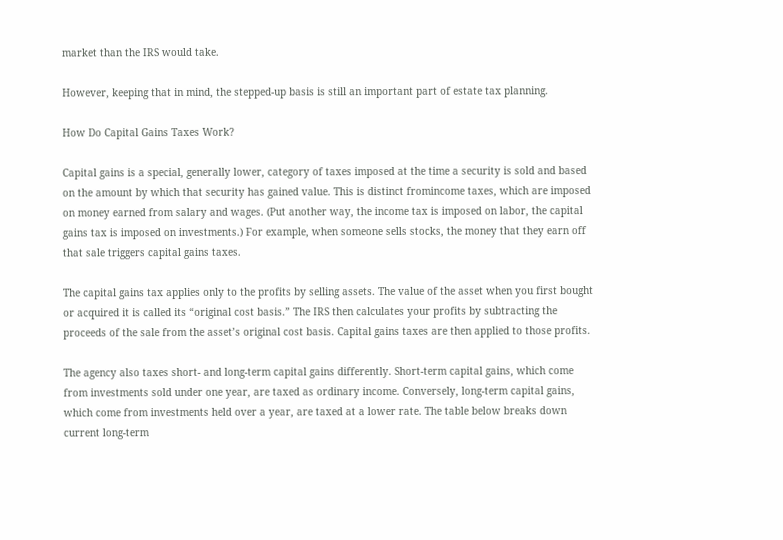market than the IRS would take.

However, keeping that in mind, the stepped-up basis is still an important part of estate tax planning.

How Do Capital Gains Taxes Work?

Capital gains is a special, generally lower, category of taxes imposed at the time a security is sold and based on the amount by which that security has gained value. This is distinct fromincome taxes, which are imposed on money earned from salary and wages. (Put another way, the income tax is imposed on labor, the capital gains tax is imposed on investments.) For example, when someone sells stocks, the money that they earn off that sale triggers capital gains taxes.

The capital gains tax applies only to the profits by selling assets. The value of the asset when you first bought or acquired it is called its “original cost basis.” The IRS then calculates your profits by subtracting the proceeds of the sale from the asset’s original cost basis. Capital gains taxes are then applied to those profits.

The agency also taxes short- and long-term capital gains differently. Short-term capital gains, which come from investments sold under one year, are taxed as ordinary income. Conversely, long-term capital gains, which come from investments held over a year, are taxed at a lower rate. The table below breaks down current long-term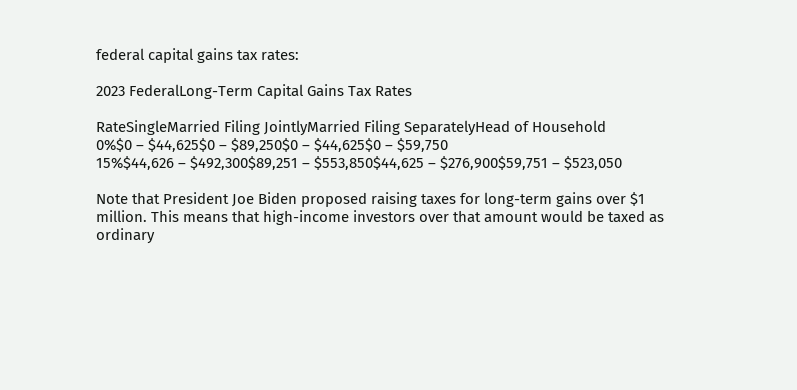federal capital gains tax rates:

2023 FederalLong-Term Capital Gains Tax Rates

RateSingleMarried Filing JointlyMarried Filing SeparatelyHead of Household
0%$0 – $44,625$0 – $89,250$0 – $44,625$0 – $59,750
15%$44,626 – $492,300$89,251 – $553,850$44,625 – $276,900$59,751 – $523,050

Note that President Joe Biden proposed raising taxes for long-term gains over $1 million. This means that high-income investors over that amount would be taxed as ordinary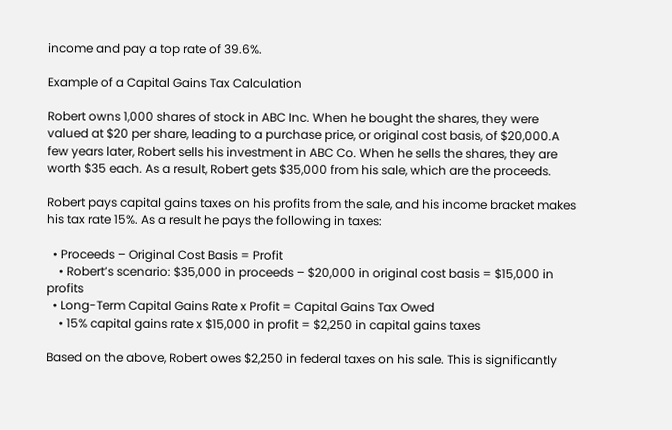income and pay a top rate of 39.6%.

Example of a Capital Gains Tax Calculation

Robert owns 1,000 shares of stock in ABC Inc. When he bought the shares, they were valued at $20 per share, leading to a purchase price, or original cost basis, of $20,000.A few years later, Robert sells his investment in ABC Co. When he sells the shares, they are worth $35 each. As a result, Robert gets $35,000 from his sale, which are the proceeds.

Robert pays capital gains taxes on his profits from the sale, and his income bracket makes his tax rate 15%. As a result he pays the following in taxes:

  • Proceeds – Original Cost Basis = Profit
    • Robert’s scenario: $35,000 in proceeds – $20,000 in original cost basis = $15,000 in profits
  • Long-Term Capital Gains Rate x Profit = Capital Gains Tax Owed
    • 15% capital gains rate x $15,000 in profit = $2,250 in capital gains taxes

Based on the above, Robert owes $2,250 in federal taxes on his sale. This is significantly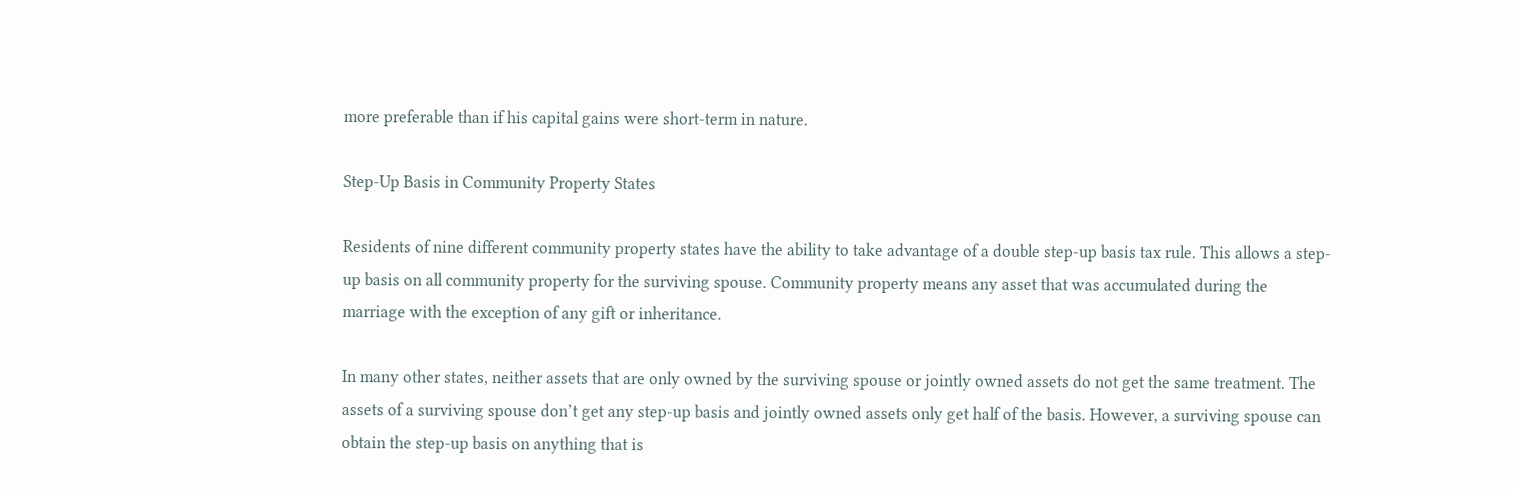more preferable than if his capital gains were short-term in nature.

Step-Up Basis in Community Property States

Residents of nine different community property states have the ability to take advantage of a double step-up basis tax rule. This allows a step-up basis on all community property for the surviving spouse. Community property means any asset that was accumulated during the marriage with the exception of any gift or inheritance.

In many other states, neither assets that are only owned by the surviving spouse or jointly owned assets do not get the same treatment. The assets of a surviving spouse don’t get any step-up basis and jointly owned assets only get half of the basis. However, a surviving spouse can obtain the step-up basis on anything that is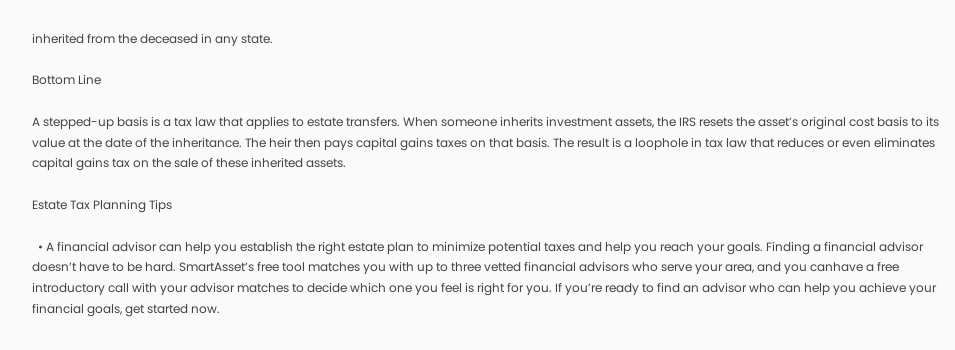inherited from the deceased in any state.

Bottom Line

A stepped-up basis is a tax law that applies to estate transfers. When someone inherits investment assets, the IRS resets the asset’s original cost basis to its value at the date of the inheritance. The heir then pays capital gains taxes on that basis. The result is a loophole in tax law that reduces or even eliminates capital gains tax on the sale of these inherited assets.

Estate Tax Planning Tips

  • A financial advisor can help you establish the right estate plan to minimize potential taxes and help you reach your goals. Finding a financial advisor doesn’t have to be hard. SmartAsset’s free tool matches you with up to three vetted financial advisors who serve your area, and you canhave a free introductory call with your advisor matches to decide which one you feel is right for you. If you’re ready to find an advisor who can help you achieve your financial goals, get started now.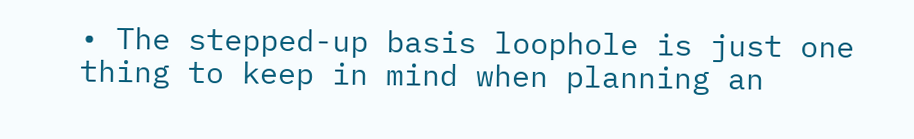• The stepped-up basis loophole is just one thing to keep in mind when planning an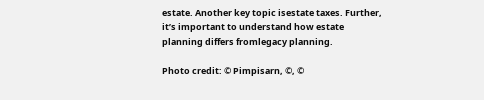estate. Another key topic isestate taxes. Further, it’s important to understand how estate planning differs fromlegacy planning.

Photo credit: © Pimpisarn, ©, ©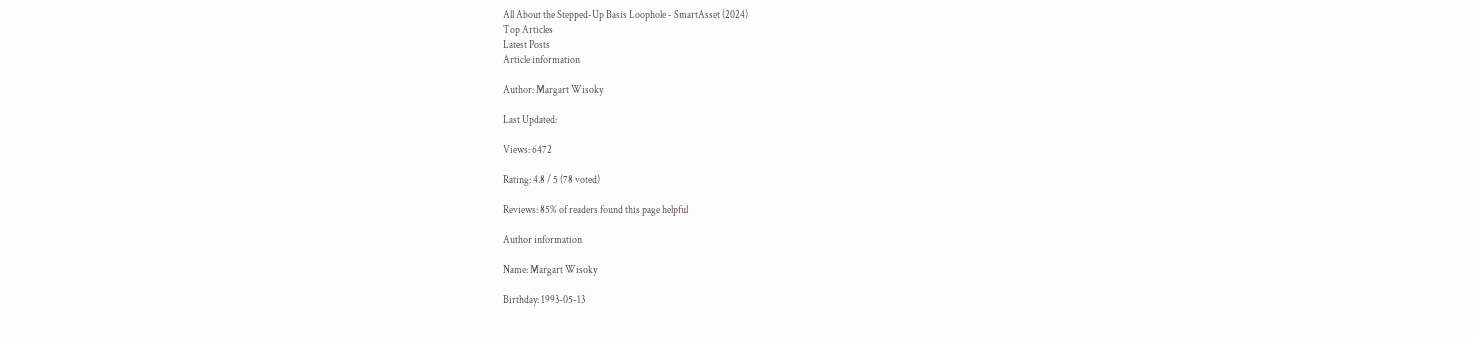All About the Stepped-Up Basis Loophole - SmartAsset (2024)
Top Articles
Latest Posts
Article information

Author: Margart Wisoky

Last Updated:

Views: 6472

Rating: 4.8 / 5 (78 voted)

Reviews: 85% of readers found this page helpful

Author information

Name: Margart Wisoky

Birthday: 1993-05-13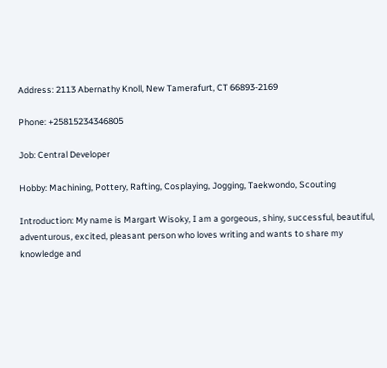Address: 2113 Abernathy Knoll, New Tamerafurt, CT 66893-2169

Phone: +25815234346805

Job: Central Developer

Hobby: Machining, Pottery, Rafting, Cosplaying, Jogging, Taekwondo, Scouting

Introduction: My name is Margart Wisoky, I am a gorgeous, shiny, successful, beautiful, adventurous, excited, pleasant person who loves writing and wants to share my knowledge and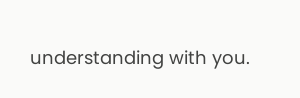understanding with you.